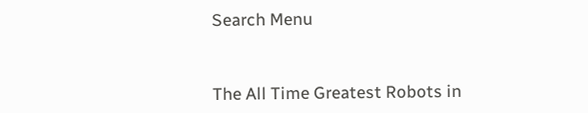Search Menu



The All Time Greatest Robots in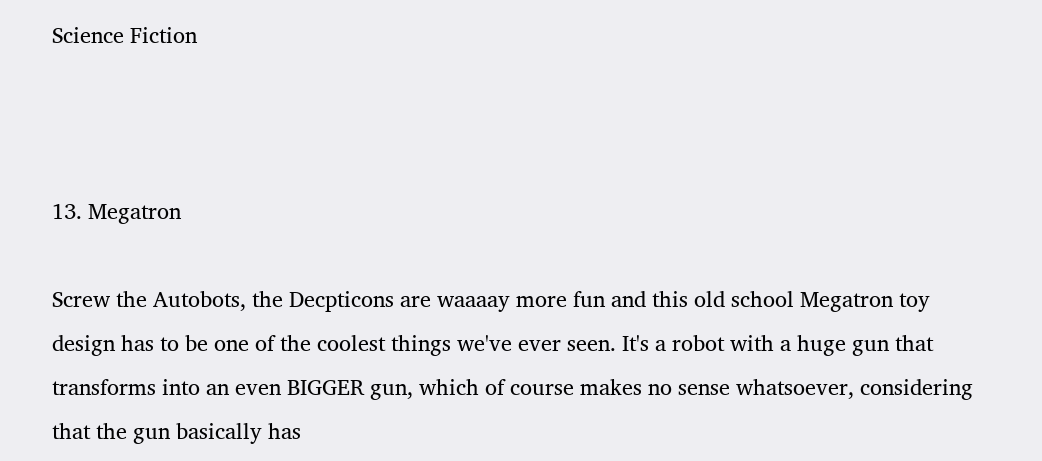Science Fiction



13. Megatron

Screw the Autobots, the Decpticons are waaaay more fun and this old school Megatron toy design has to be one of the coolest things we've ever seen. It's a robot with a huge gun that transforms into an even BIGGER gun, which of course makes no sense whatsoever, considering that the gun basically has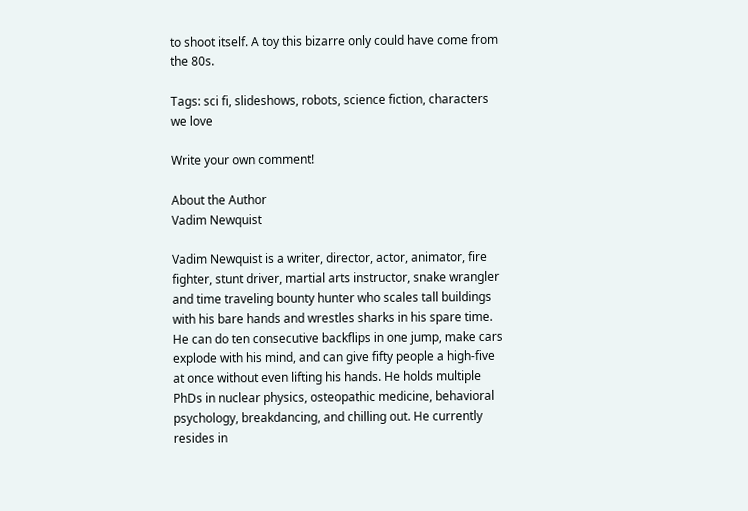to shoot itself. A toy this bizarre only could have come from the 80s.

Tags: sci fi, slideshows, robots, science fiction, characters we love

Write your own comment!

About the Author
Vadim Newquist

Vadim Newquist is a writer, director, actor, animator, fire fighter, stunt driver, martial arts instructor, snake wrangler and time traveling bounty hunter who scales tall buildings with his bare hands and wrestles sharks in his spare time. He can do ten consecutive backflips in one jump, make cars explode with his mind, and can give fifty people a high-five at once without even lifting his hands. He holds multiple PhDs in nuclear physics, osteopathic medicine, behavioral psychology, breakdancing, and chilling out. He currently resides in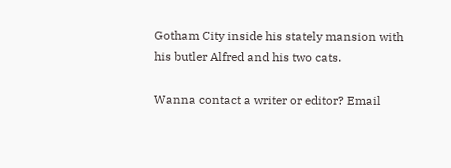Gotham City inside his stately mansion with his butler Alfred and his two cats.

Wanna contact a writer or editor? Email